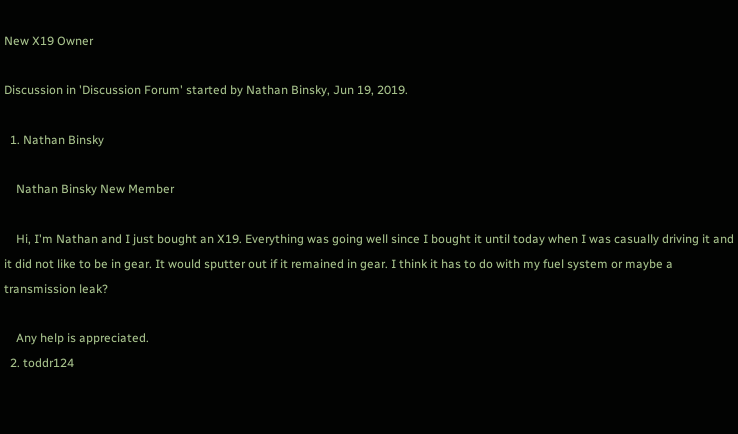New X19 Owner

Discussion in 'Discussion Forum' started by Nathan Binsky, Jun 19, 2019.

  1. Nathan Binsky

    Nathan Binsky New Member

    Hi, I'm Nathan and I just bought an X19. Everything was going well since I bought it until today when I was casually driving it and it did not like to be in gear. It would sputter out if it remained in gear. I think it has to do with my fuel system or maybe a transmission leak?

    Any help is appreciated.
  2. toddr124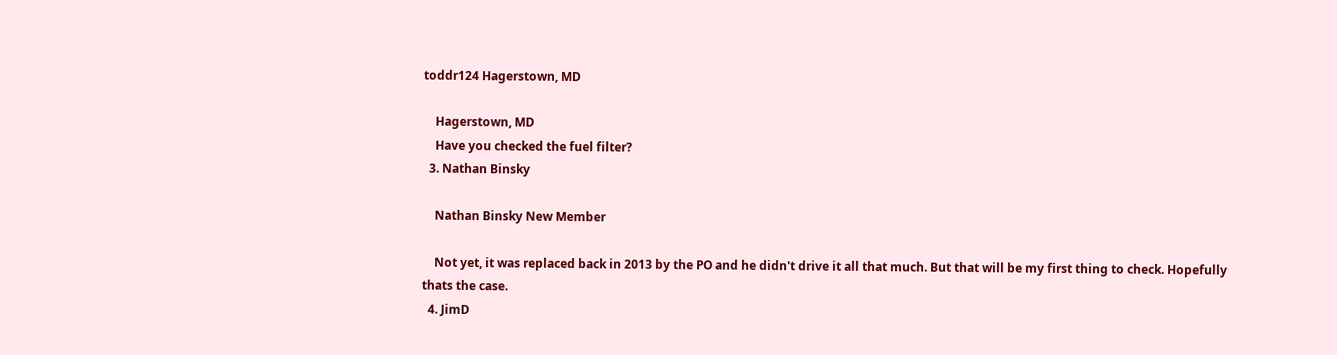toddr124 Hagerstown, MD

    Hagerstown, MD
    Have you checked the fuel filter?
  3. Nathan Binsky

    Nathan Binsky New Member

    Not yet, it was replaced back in 2013 by the PO and he didn't drive it all that much. But that will be my first thing to check. Hopefully thats the case.
  4. JimD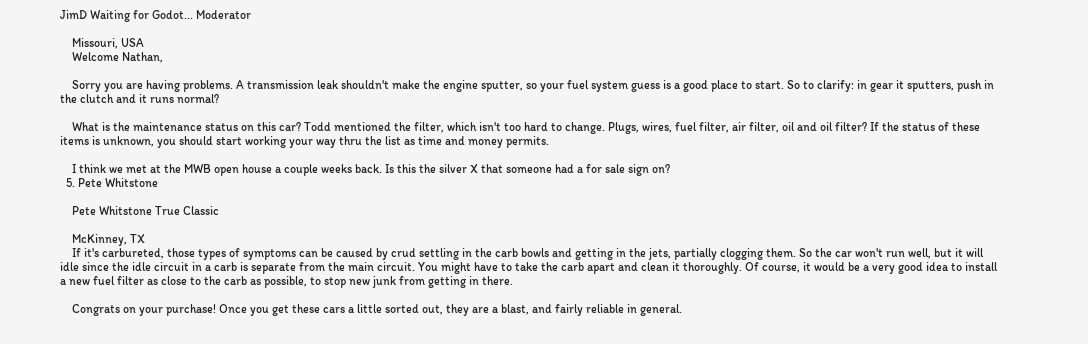JimD Waiting for Godot... Moderator

    Missouri, USA
    Welcome Nathan,

    Sorry you are having problems. A transmission leak shouldn't make the engine sputter, so your fuel system guess is a good place to start. So to clarify: in gear it sputters, push in the clutch and it runs normal?

    What is the maintenance status on this car? Todd mentioned the filter, which isn't too hard to change. Plugs, wires, fuel filter, air filter, oil and oil filter? If the status of these items is unknown, you should start working your way thru the list as time and money permits.

    I think we met at the MWB open house a couple weeks back. Is this the silver X that someone had a for sale sign on?
  5. Pete Whitstone

    Pete Whitstone True Classic

    McKinney, TX
    If it's carbureted, those types of symptoms can be caused by crud settling in the carb bowls and getting in the jets, partially clogging them. So the car won't run well, but it will idle since the idle circuit in a carb is separate from the main circuit. You might have to take the carb apart and clean it thoroughly. Of course, it would be a very good idea to install a new fuel filter as close to the carb as possible, to stop new junk from getting in there.

    Congrats on your purchase! Once you get these cars a little sorted out, they are a blast, and fairly reliable in general.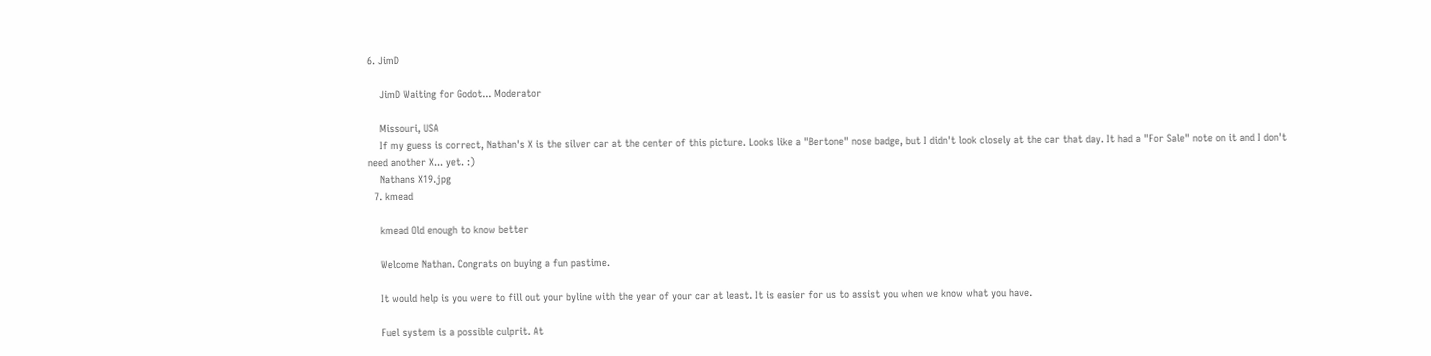6. JimD

    JimD Waiting for Godot... Moderator

    Missouri, USA
    If my guess is correct, Nathan's X is the silver car at the center of this picture. Looks like a "Bertone" nose badge, but I didn't look closely at the car that day. It had a "For Sale" note on it and I don't need another X... yet. :)
    Nathans X19.jpg
  7. kmead

    kmead Old enough to know better

    Welcome Nathan. Congrats on buying a fun pastime.

    It would help is you were to fill out your byline with the year of your car at least. It is easier for us to assist you when we know what you have.

    Fuel system is a possible culprit. At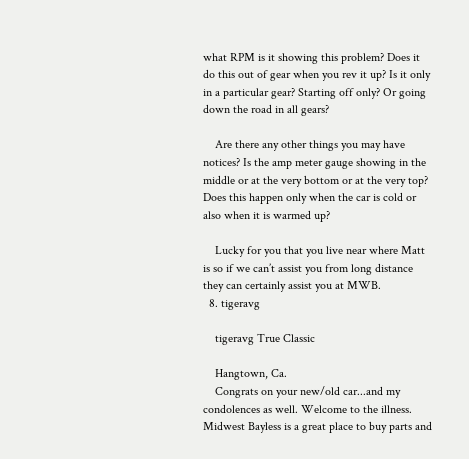what RPM is it showing this problem? Does it do this out of gear when you rev it up? Is it only in a particular gear? Starting off only? Or going down the road in all gears?

    Are there any other things you may have notices? Is the amp meter gauge showing in the middle or at the very bottom or at the very top? Does this happen only when the car is cold or also when it is warmed up?

    Lucky for you that you live near where Matt is so if we can’t assist you from long distance they can certainly assist you at MWB.
  8. tigeravg

    tigeravg True Classic

    Hangtown, Ca.
    Congrats on your new/old car...and my condolences as well. Welcome to the illness. Midwest Bayless is a great place to buy parts and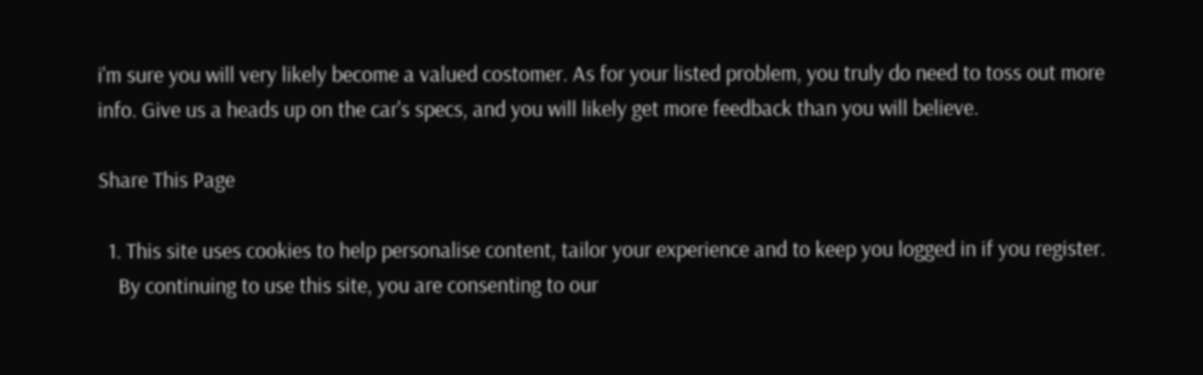i'm sure you will very likely become a valued costomer. As for your listed problem, you truly do need to toss out more info. Give us a heads up on the car's specs, and you will likely get more feedback than you will believe.

Share This Page

  1. This site uses cookies to help personalise content, tailor your experience and to keep you logged in if you register.
    By continuing to use this site, you are consenting to our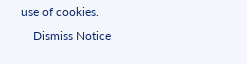use of cookies.
    Dismiss Notice